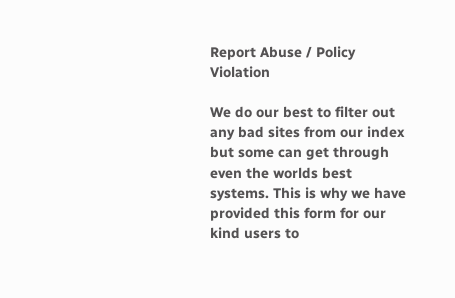Report Abuse / Policy Violation

We do our best to filter out any bad sites from our index but some can get through even the worlds best systems. This is why we have provided this form for our kind users to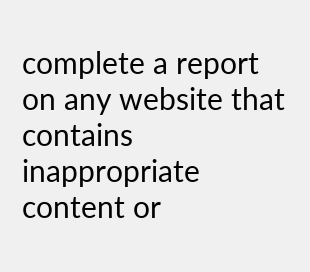complete a report on any website that contains inappropriate content or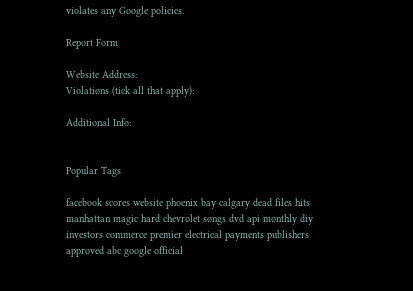violates any Google policies.

Report Form

Website Address:
Violations (tick all that apply):

Additional Info:


Popular Tags

facebook scores website phoenix bay calgary dead files hits manhattan magic hard chevrolet songs dvd api monthly diy investors commerce premier electrical payments publishers approved abc google official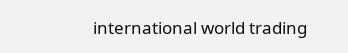international world trading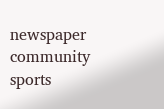newspaper community sports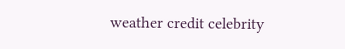weather credit celebrity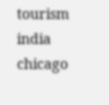tourism india chicago